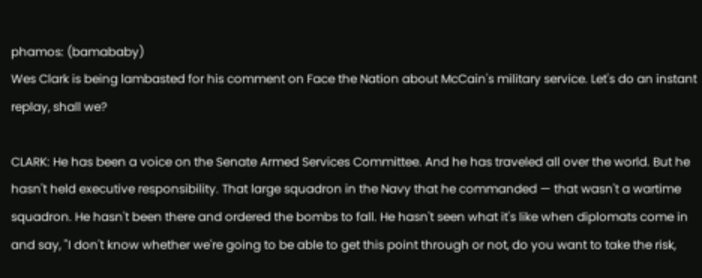phamos: (bamababy)
Wes Clark is being lambasted for his comment on Face the Nation about McCain's military service. Let's do an instant replay, shall we?

CLARK: He has been a voice on the Senate Armed Services Committee. And he has traveled all over the world. But he hasn't held executive responsibility. That large squadron in the Navy that he commanded — that wasn't a wartime squadron. He hasn't been there and ordered the bombs to fall. He hasn't seen what it's like when diplomats come in and say, "I don't know whether we're going to be able to get this point through or not, do you want to take the risk,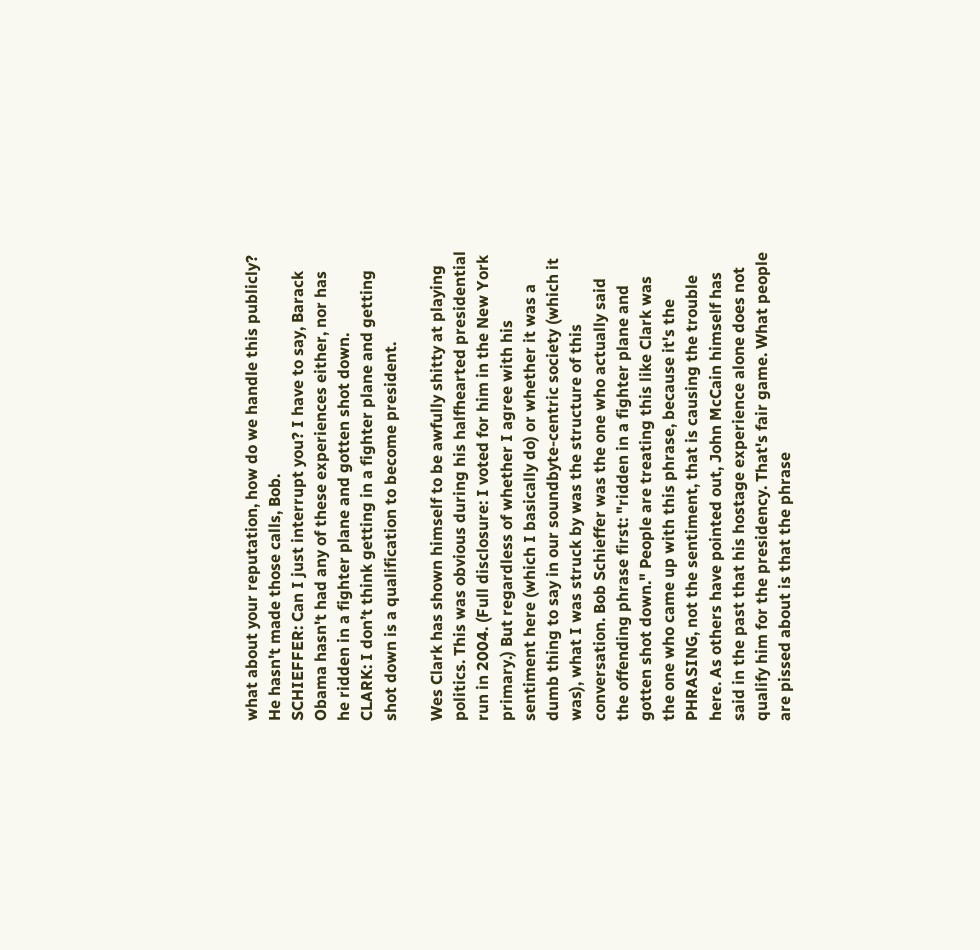what about your reputation, how do we handle this publicly? He hasn't made those calls, Bob.
SCHIEFFER: Can I just interrupt you? I have to say, Barack Obama hasn't had any of these experiences either, nor has he ridden in a fighter plane and gotten shot down.
CLARK: I don’t think getting in a fighter plane and getting shot down is a qualification to become president.

Wes Clark has shown himself to be awfully shitty at playing politics. This was obvious during his halfhearted presidential run in 2004. (Full disclosure: I voted for him in the New York primary.) But regardless of whether I agree with his sentiment here (which I basically do) or whether it was a dumb thing to say in our soundbyte-centric society (which it was), what I was struck by was the structure of this conversation. Bob Schieffer was the one who actually said the offending phrase first: "ridden in a fighter plane and gotten shot down." People are treating this like Clark was the one who came up with this phrase, because it's the PHRASING, not the sentiment, that is causing the trouble here. As others have pointed out, John McCain himself has said in the past that his hostage experience alone does not qualify him for the presidency. That's fair game. What people are pissed about is that the phrase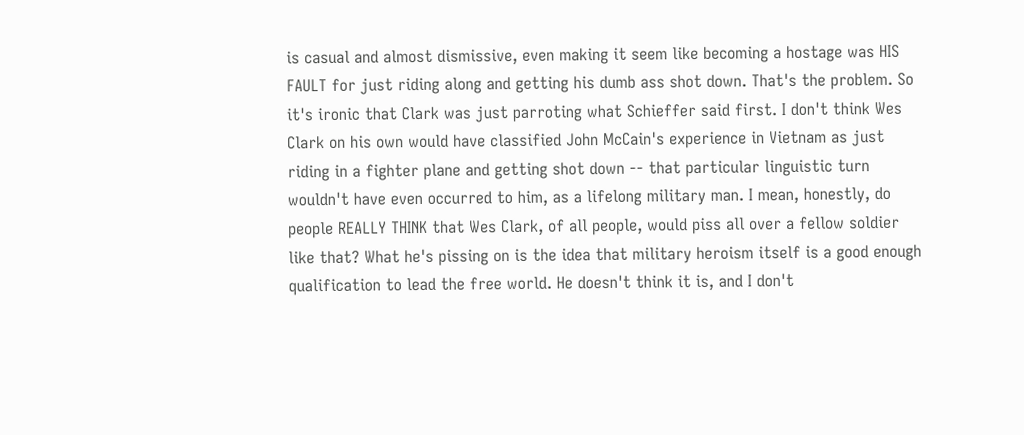is casual and almost dismissive, even making it seem like becoming a hostage was HIS FAULT for just riding along and getting his dumb ass shot down. That's the problem. So it's ironic that Clark was just parroting what Schieffer said first. I don't think Wes Clark on his own would have classified John McCain's experience in Vietnam as just riding in a fighter plane and getting shot down -- that particular linguistic turn wouldn't have even occurred to him, as a lifelong military man. I mean, honestly, do people REALLY THINK that Wes Clark, of all people, would piss all over a fellow soldier like that? What he's pissing on is the idea that military heroism itself is a good enough qualification to lead the free world. He doesn't think it is, and I don't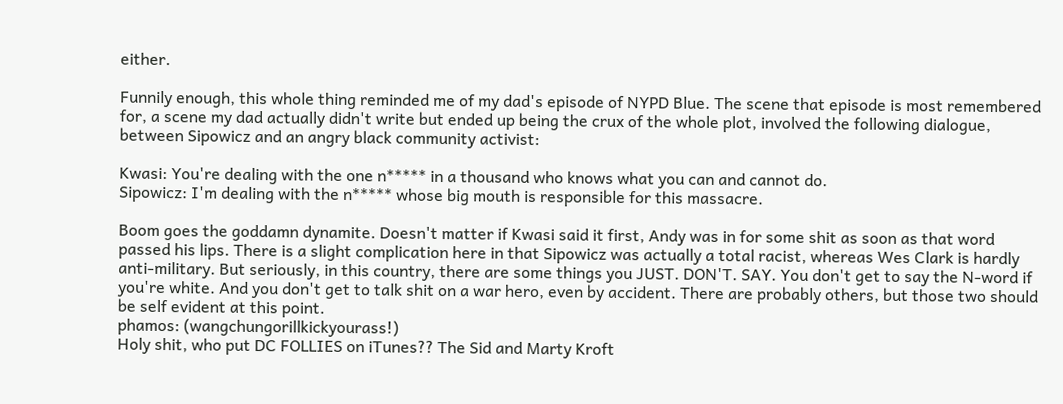either.

Funnily enough, this whole thing reminded me of my dad's episode of NYPD Blue. The scene that episode is most remembered for, a scene my dad actually didn't write but ended up being the crux of the whole plot, involved the following dialogue, between Sipowicz and an angry black community activist:

Kwasi: You're dealing with the one n***** in a thousand who knows what you can and cannot do.
Sipowicz: I'm dealing with the n***** whose big mouth is responsible for this massacre.

Boom goes the goddamn dynamite. Doesn't matter if Kwasi said it first, Andy was in for some shit as soon as that word passed his lips. There is a slight complication here in that Sipowicz was actually a total racist, whereas Wes Clark is hardly anti-military. But seriously, in this country, there are some things you JUST. DON'T. SAY. You don't get to say the N-word if you're white. And you don't get to talk shit on a war hero, even by accident. There are probably others, but those two should be self evident at this point.
phamos: (wangchungorillkickyourass!)
Holy shit, who put DC FOLLIES on iTunes?? The Sid and Marty Kroft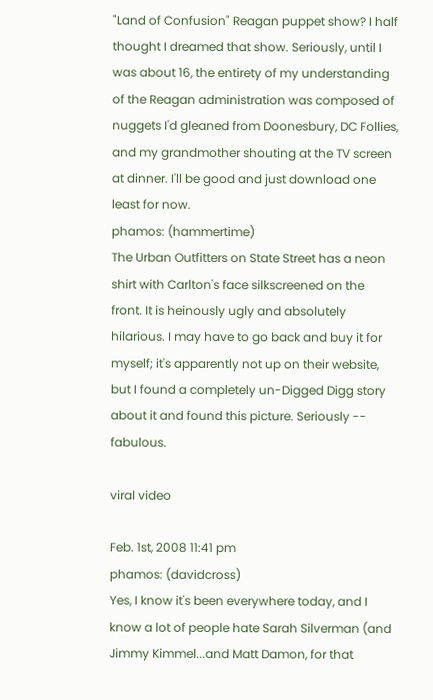"Land of Confusion" Reagan puppet show? I half thought I dreamed that show. Seriously, until I was about 16, the entirety of my understanding of the Reagan administration was composed of nuggets I'd gleaned from Doonesbury, DC Follies, and my grandmother shouting at the TV screen at dinner. I'll be good and just download one least for now.
phamos: (hammertime)
The Urban Outfitters on State Street has a neon shirt with Carlton's face silkscreened on the front. It is heinously ugly and absolutely hilarious. I may have to go back and buy it for myself; it's apparently not up on their website, but I found a completely un-Digged Digg story about it and found this picture. Seriously -- fabulous.

viral video

Feb. 1st, 2008 11:41 pm
phamos: (davidcross)
Yes, I know it's been everywhere today, and I know a lot of people hate Sarah Silverman (and Jimmy Kimmel...and Matt Damon, for that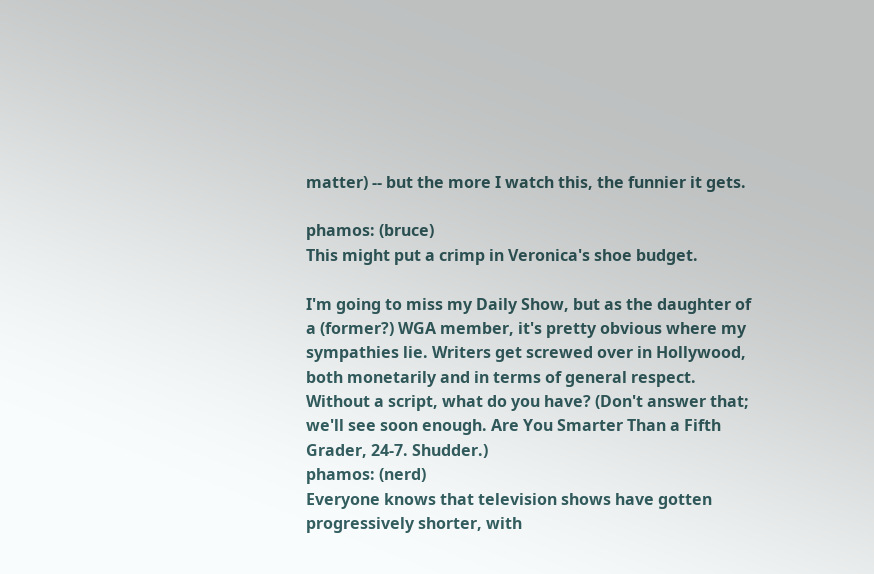matter) -- but the more I watch this, the funnier it gets.

phamos: (bruce)
This might put a crimp in Veronica's shoe budget.

I'm going to miss my Daily Show, but as the daughter of a (former?) WGA member, it's pretty obvious where my sympathies lie. Writers get screwed over in Hollywood, both monetarily and in terms of general respect. Without a script, what do you have? (Don't answer that; we'll see soon enough. Are You Smarter Than a Fifth Grader, 24-7. Shudder.)
phamos: (nerd)
Everyone knows that television shows have gotten progressively shorter, with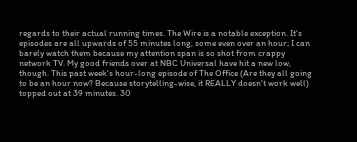regards to their actual running times. The Wire is a notable exception. It's episodes are all upwards of 55 minutes long, some even over an hour; I can barely watch them because my attention span is so shot from crappy network TV. My good friends over at NBC Universal have hit a new low, though. This past week's hour-long episode of The Office (Are they all going to be an hour now? Because storytelling-wise, it REALLY doesn't work well) topped out at 39 minutes. 30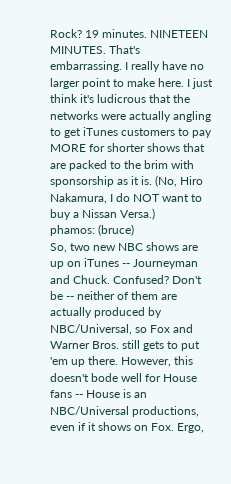Rock? 19 minutes. NINETEEN MINUTES. That's embarrassing. I really have no larger point to make here. I just think it's ludicrous that the networks were actually angling to get iTunes customers to pay MORE for shorter shows that are packed to the brim with sponsorship as it is. (No, Hiro Nakamura, I do NOT want to buy a Nissan Versa.)
phamos: (bruce)
So, two new NBC shows are up on iTunes -- Journeyman and Chuck. Confused? Don't be -- neither of them are actually produced by NBC/Universal, so Fox and Warner Bros. still gets to put 'em up there. However, this doesn't bode well for House fans -- House is an NBC/Universal productions, even if it shows on Fox. Ergo,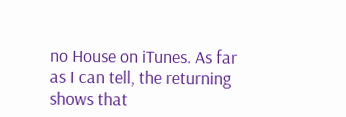no House on iTunes. As far as I can tell, the returning shows that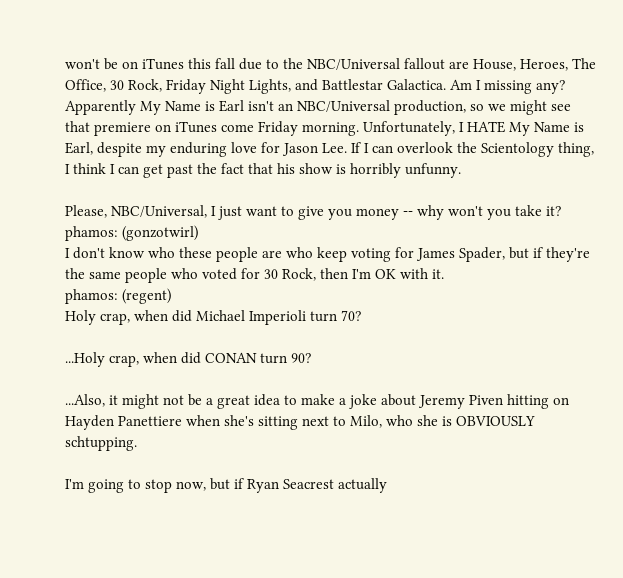won't be on iTunes this fall due to the NBC/Universal fallout are House, Heroes, The Office, 30 Rock, Friday Night Lights, and Battlestar Galactica. Am I missing any? Apparently My Name is Earl isn't an NBC/Universal production, so we might see that premiere on iTunes come Friday morning. Unfortunately, I HATE My Name is Earl, despite my enduring love for Jason Lee. If I can overlook the Scientology thing, I think I can get past the fact that his show is horribly unfunny.

Please, NBC/Universal, I just want to give you money -- why won't you take it?
phamos: (gonzotwirl)
I don't know who these people are who keep voting for James Spader, but if they're the same people who voted for 30 Rock, then I'm OK with it.
phamos: (regent)
Holy crap, when did Michael Imperioli turn 70?

...Holy crap, when did CONAN turn 90?

...Also, it might not be a great idea to make a joke about Jeremy Piven hitting on Hayden Panettiere when she's sitting next to Milo, who she is OBVIOUSLY schtupping.

I'm going to stop now, but if Ryan Seacrest actually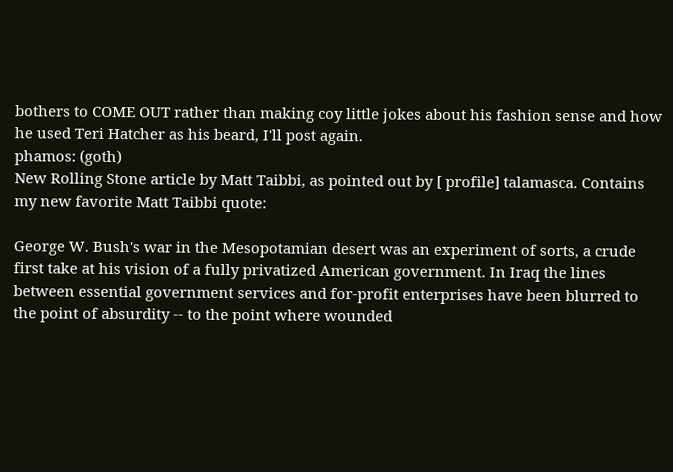bothers to COME OUT rather than making coy little jokes about his fashion sense and how he used Teri Hatcher as his beard, I'll post again.
phamos: (goth)
New Rolling Stone article by Matt Taibbi, as pointed out by [ profile] talamasca. Contains my new favorite Matt Taibbi quote:

George W. Bush's war in the Mesopotamian desert was an experiment of sorts, a crude first take at his vision of a fully privatized American government. In Iraq the lines between essential government services and for-profit enterprises have been blurred to the point of absurdity -- to the point where wounded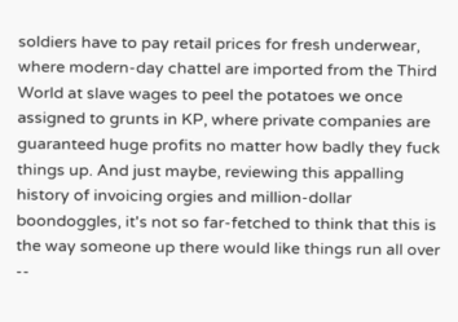soldiers have to pay retail prices for fresh underwear, where modern-day chattel are imported from the Third World at slave wages to peel the potatoes we once assigned to grunts in KP, where private companies are guaranteed huge profits no matter how badly they fuck things up. And just maybe, reviewing this appalling history of invoicing orgies and million-dollar boondoggles, it's not so far-fetched to think that this is the way someone up there would like things run all over --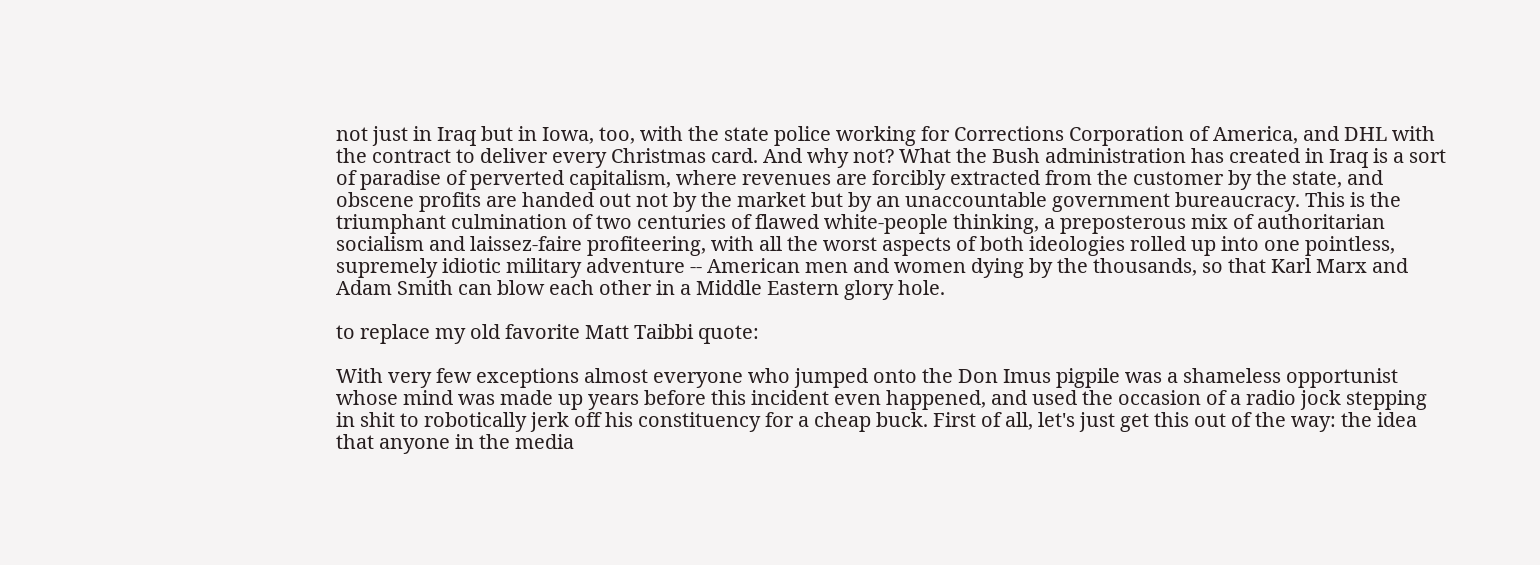not just in Iraq but in Iowa, too, with the state police working for Corrections Corporation of America, and DHL with the contract to deliver every Christmas card. And why not? What the Bush administration has created in Iraq is a sort of paradise of perverted capitalism, where revenues are forcibly extracted from the customer by the state, and obscene profits are handed out not by the market but by an unaccountable government bureaucracy. This is the triumphant culmination of two centuries of flawed white-people thinking, a preposterous mix of authoritarian socialism and laissez-faire profiteering, with all the worst aspects of both ideologies rolled up into one pointless, supremely idiotic military adventure -- American men and women dying by the thousands, so that Karl Marx and Adam Smith can blow each other in a Middle Eastern glory hole.

to replace my old favorite Matt Taibbi quote:

With very few exceptions almost everyone who jumped onto the Don Imus pigpile was a shameless opportunist whose mind was made up years before this incident even happened, and used the occasion of a radio jock stepping in shit to robotically jerk off his constituency for a cheap buck. First of all, let's just get this out of the way: the idea that anyone in the media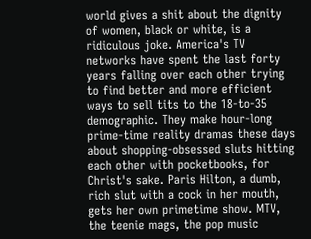world gives a shit about the dignity of women, black or white, is a ridiculous joke. America's TV networks have spent the last forty years falling over each other trying to find better and more efficient ways to sell tits to the 18-to-35 demographic. They make hour-long prime-time reality dramas these days about shopping-obsessed sluts hitting each other with pocketbooks, for Christ's sake. Paris Hilton, a dumb, rich slut with a cock in her mouth, gets her own primetime show. MTV, the teenie mags, the pop music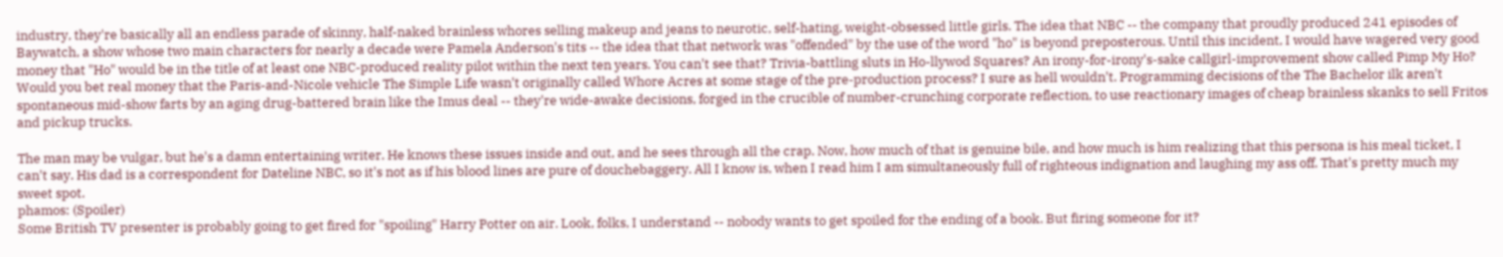industry, they're basically all an endless parade of skinny, half-naked brainless whores selling makeup and jeans to neurotic, self-hating, weight-obsessed little girls. The idea that NBC -- the company that proudly produced 241 episodes of Baywatch, a show whose two main characters for nearly a decade were Pamela Anderson's tits -- the idea that that network was "offended" by the use of the word "ho" is beyond preposterous. Until this incident, I would have wagered very good money that "Ho" would be in the title of at least one NBC-produced reality pilot within the next ten years. You can't see that? Trivia-battling sluts in Ho-llywod Squares? An irony-for-irony's-sake callgirl-improvement show called Pimp My Ho? Would you bet real money that the Paris-and-Nicole vehicle The Simple Life wasn't originally called Whore Acres at some stage of the pre-production process? I sure as hell wouldn't. Programming decisions of the The Bachelor ilk aren't spontaneous mid-show farts by an aging drug-battered brain like the Imus deal -- they're wide-awake decisions, forged in the crucible of number-crunching corporate reflection, to use reactionary images of cheap brainless skanks to sell Fritos and pickup trucks.

The man may be vulgar, but he's a damn entertaining writer. He knows these issues inside and out, and he sees through all the crap. Now, how much of that is genuine bile, and how much is him realizing that this persona is his meal ticket, I can't say. His dad is a correspondent for Dateline NBC, so it's not as if his blood lines are pure of douchebaggery. All I know is, when I read him I am simultaneously full of righteous indignation and laughing my ass off. That's pretty much my sweet spot.
phamos: (Spoiler)
Some British TV presenter is probably going to get fired for "spoiling" Harry Potter on air. Look, folks, I understand -- nobody wants to get spoiled for the ending of a book. But firing someone for it?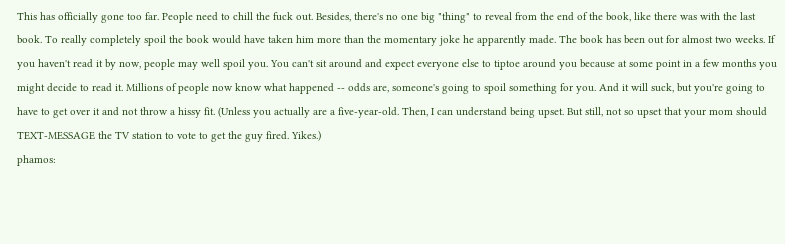This has officially gone too far. People need to chill the fuck out. Besides, there's no one big "thing" to reveal from the end of the book, like there was with the last book. To really completely spoil the book would have taken him more than the momentary joke he apparently made. The book has been out for almost two weeks. If you haven't read it by now, people may well spoil you. You can't sit around and expect everyone else to tiptoe around you because at some point in a few months you might decide to read it. Millions of people now know what happened -- odds are, someone's going to spoil something for you. And it will suck, but you're going to have to get over it and not throw a hissy fit. (Unless you actually are a five-year-old. Then, I can understand being upset. But still, not so upset that your mom should TEXT-MESSAGE the TV station to vote to get the guy fired. Yikes.)
phamos: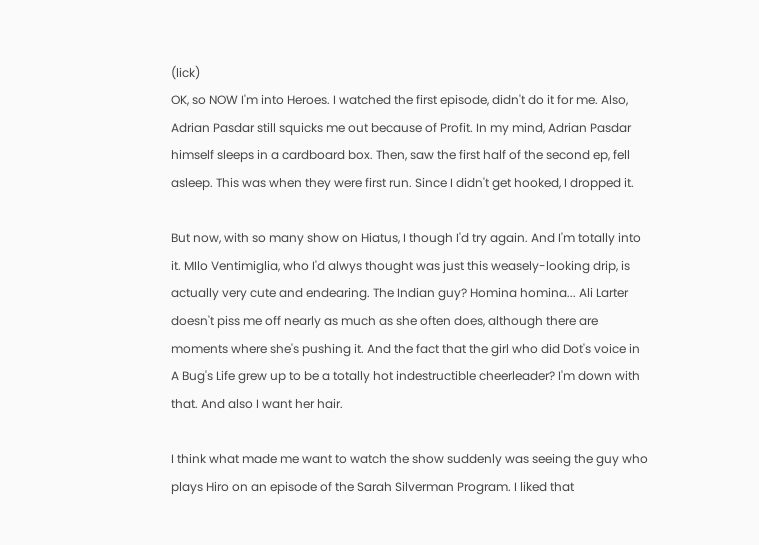(lick)
OK, so NOW I'm into Heroes. I watched the first episode, didn't do it for me. Also, Adrian Pasdar still squicks me out because of Profit. In my mind, Adrian Pasdar himself sleeps in a cardboard box. Then, saw the first half of the second ep, fell asleep. This was when they were first run. Since I didn't get hooked, I dropped it.

But now, with so many show on Hiatus, I though I'd try again. And I'm totally into it. MIlo Ventimiglia, who I'd alwys thought was just this weasely-looking drip, is actually very cute and endearing. The Indian guy? Homina homina... Ali Larter doesn't piss me off nearly as much as she often does, although there are moments where she's pushing it. And the fact that the girl who did Dot's voice in A Bug's Life grew up to be a totally hot indestructible cheerleader? I'm down with that. And also I want her hair.

I think what made me want to watch the show suddenly was seeing the guy who plays Hiro on an episode of the Sarah Silverman Program. I liked that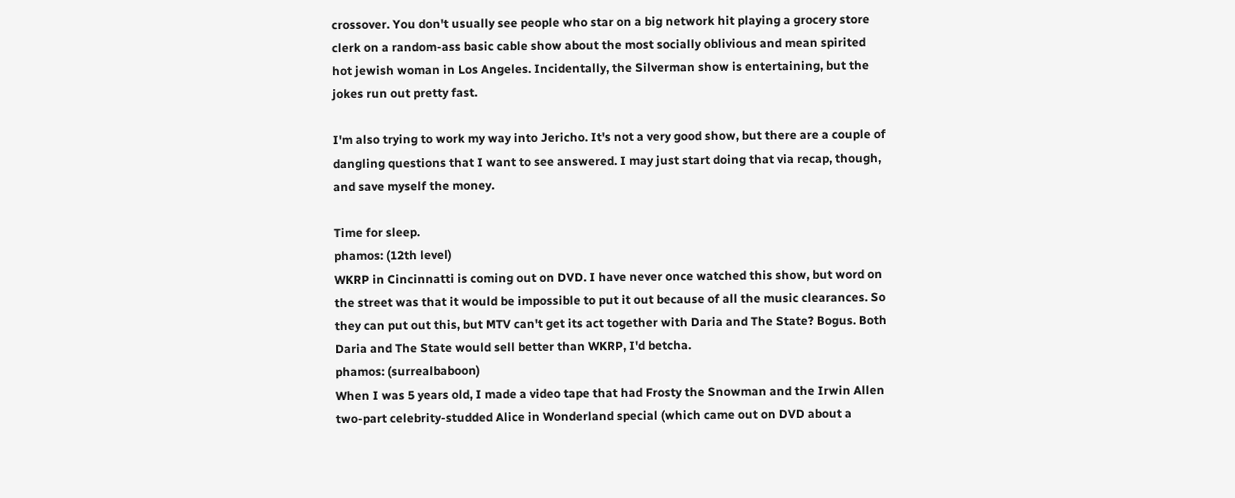crossover. You don't usually see people who star on a big network hit playing a grocery store clerk on a random-ass basic cable show about the most socially oblivious and mean spirited hot jewish woman in Los Angeles. Incidentally, the Silverman show is entertaining, but the jokes run out pretty fast.

I'm also trying to work my way into Jericho. It's not a very good show, but there are a couple of dangling questions that I want to see answered. I may just start doing that via recap, though, and save myself the money.

Time for sleep.
phamos: (12th level)
WKRP in Cincinnatti is coming out on DVD. I have never once watched this show, but word on the street was that it would be impossible to put it out because of all the music clearances. So they can put out this, but MTV can't get its act together with Daria and The State? Bogus. Both Daria and The State would sell better than WKRP, I'd betcha.
phamos: (surrealbaboon)
When I was 5 years old, I made a video tape that had Frosty the Snowman and the Irwin Allen two-part celebrity-studded Alice in Wonderland special (which came out on DVD about a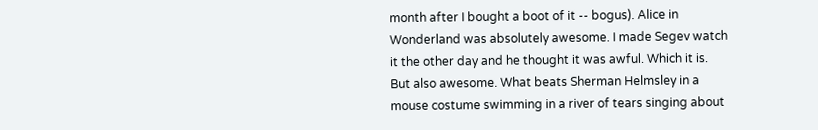month after I bought a boot of it -- bogus). Alice in Wonderland was absolutely awesome. I made Segev watch it the other day and he thought it was awful. Which it is. But also awesome. What beats Sherman Helmsley in a mouse costume swimming in a river of tears singing about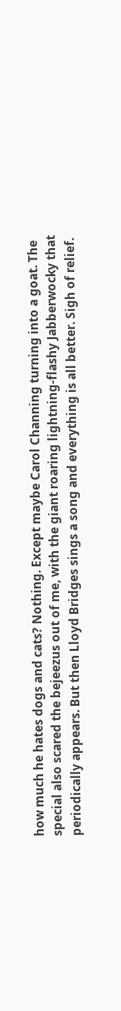how much he hates dogs and cats? Nothing. Except maybe Carol Channing turning into a goat. The special also scared the bejeezus out of me, with the giant roaring lightning-flashy Jabberwocky that periodically appears. But then Lloyd Bridges sings a song and everything is all better. Sigh of relief.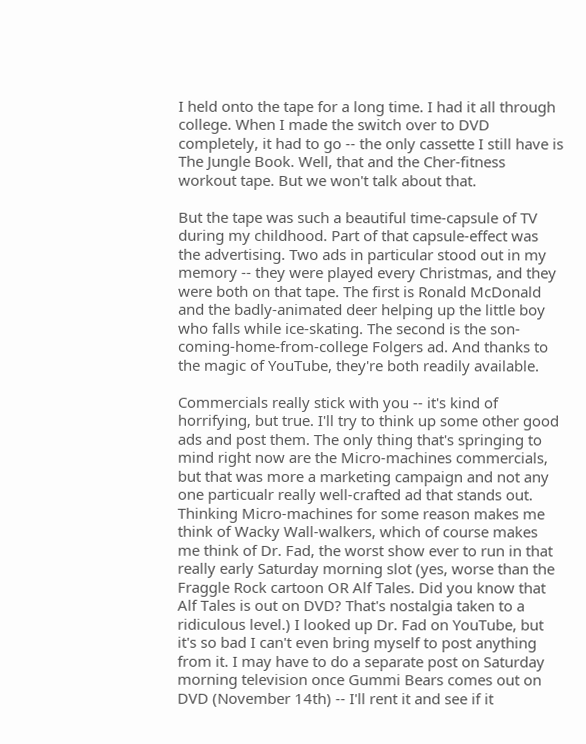I held onto the tape for a long time. I had it all through college. When I made the switch over to DVD completely, it had to go -- the only cassette I still have is The Jungle Book. Well, that and the Cher-fitness workout tape. But we won't talk about that.

But the tape was such a beautiful time-capsule of TV during my childhood. Part of that capsule-effect was the advertising. Two ads in particular stood out in my memory -- they were played every Christmas, and they were both on that tape. The first is Ronald McDonald and the badly-animated deer helping up the little boy who falls while ice-skating. The second is the son-coming-home-from-college Folgers ad. And thanks to the magic of YouTube, they're both readily available.

Commercials really stick with you -- it's kind of horrifying, but true. I'll try to think up some other good ads and post them. The only thing that's springing to mind right now are the Micro-machines commercials, but that was more a marketing campaign and not any one particualr really well-crafted ad that stands out. Thinking Micro-machines for some reason makes me think of Wacky Wall-walkers, which of course makes me think of Dr. Fad, the worst show ever to run in that really early Saturday morning slot (yes, worse than the Fraggle Rock cartoon OR Alf Tales. Did you know that Alf Tales is out on DVD? That's nostalgia taken to a ridiculous level.) I looked up Dr. Fad on YouTube, but it's so bad I can't even bring myself to post anything from it. I may have to do a separate post on Saturday morning television once Gummi Bears comes out on DVD (November 14th) -- I'll rent it and see if it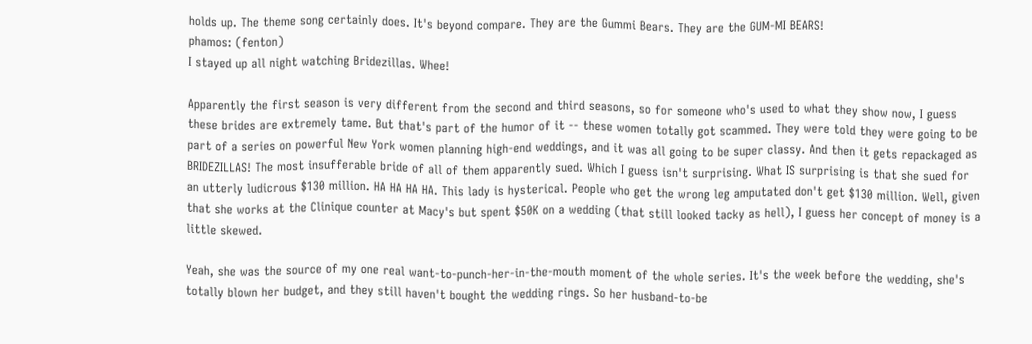holds up. The theme song certainly does. It's beyond compare. They are the Gummi Bears. They are the GUM-MI BEARS!
phamos: (fenton)
I stayed up all night watching Bridezillas. Whee!

Apparently the first season is very different from the second and third seasons, so for someone who's used to what they show now, I guess these brides are extremely tame. But that's part of the humor of it -- these women totally got scammed. They were told they were going to be part of a series on powerful New York women planning high-end weddings, and it was all going to be super classy. And then it gets repackaged as BRIDEZILLAS! The most insufferable bride of all of them apparently sued. Which I guess isn't surprising. What IS surprising is that she sued for an utterly ludicrous $130 million. HA HA HA HA. This lady is hysterical. People who get the wrong leg amputated don't get $130 million. Well, given that she works at the Clinique counter at Macy's but spent $50K on a wedding (that still looked tacky as hell), I guess her concept of money is a little skewed.

Yeah, she was the source of my one real want-to-punch-her-in-the-mouth moment of the whole series. It's the week before the wedding, she's totally blown her budget, and they still haven't bought the wedding rings. So her husband-to-be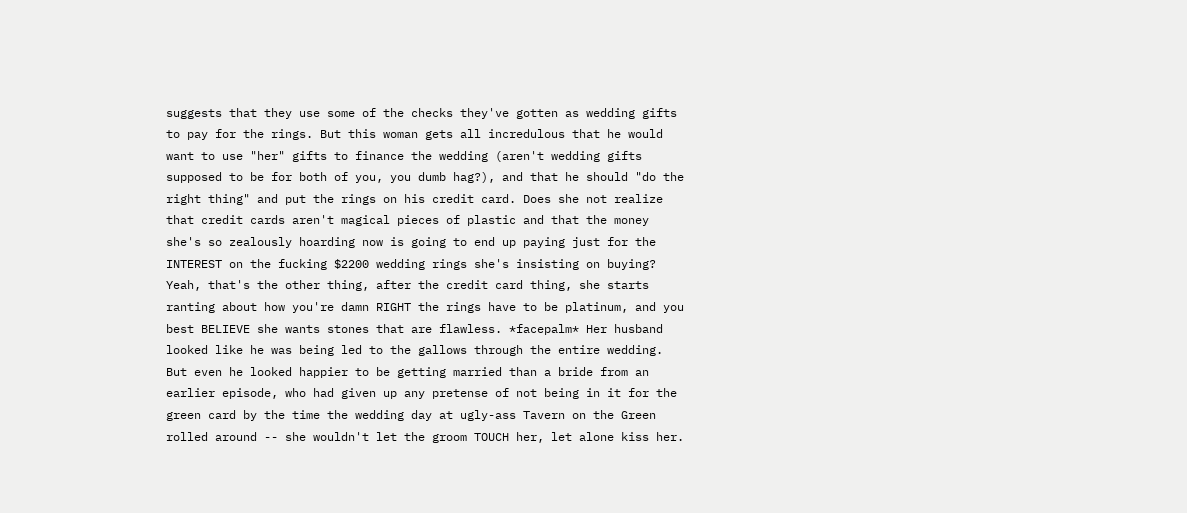suggests that they use some of the checks they've gotten as wedding gifts to pay for the rings. But this woman gets all incredulous that he would want to use "her" gifts to finance the wedding (aren't wedding gifts supposed to be for both of you, you dumb hag?), and that he should "do the right thing" and put the rings on his credit card. Does she not realize that credit cards aren't magical pieces of plastic and that the money she's so zealously hoarding now is going to end up paying just for the INTEREST on the fucking $2200 wedding rings she's insisting on buying? Yeah, that's the other thing, after the credit card thing, she starts ranting about how you're damn RIGHT the rings have to be platinum, and you best BELIEVE she wants stones that are flawless. *facepalm* Her husband looked like he was being led to the gallows through the entire wedding. But even he looked happier to be getting married than a bride from an earlier episode, who had given up any pretense of not being in it for the green card by the time the wedding day at ugly-ass Tavern on the Green rolled around -- she wouldn't let the groom TOUCH her, let alone kiss her.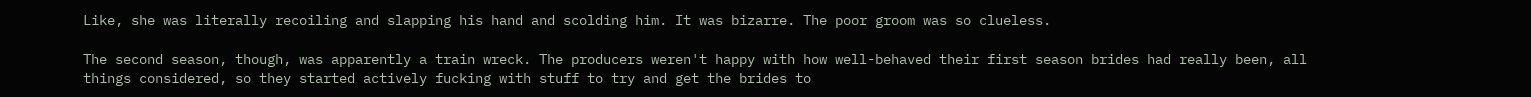Like, she was literally recoiling and slapping his hand and scolding him. It was bizarre. The poor groom was so clueless.

The second season, though, was apparently a train wreck. The producers weren't happy with how well-behaved their first season brides had really been, all things considered, so they started actively fucking with stuff to try and get the brides to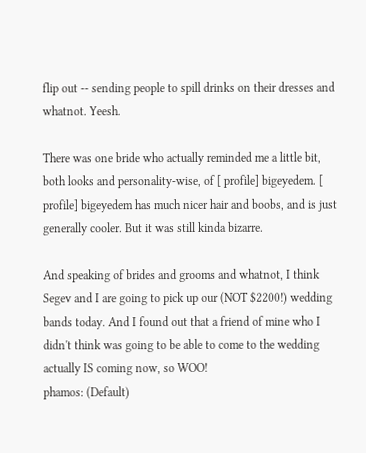flip out -- sending people to spill drinks on their dresses and whatnot. Yeesh.

There was one bride who actually reminded me a little bit, both looks and personality-wise, of [ profile] bigeyedem. [ profile] bigeyedem has much nicer hair and boobs, and is just generally cooler. But it was still kinda bizarre.

And speaking of brides and grooms and whatnot, I think Segev and I are going to pick up our (NOT $2200!) wedding bands today. And I found out that a friend of mine who I didn't think was going to be able to come to the wedding actually IS coming now, so WOO!
phamos: (Default)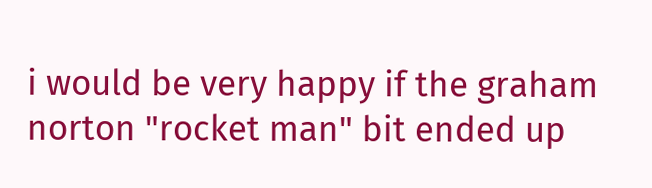i would be very happy if the graham norton "rocket man" bit ended up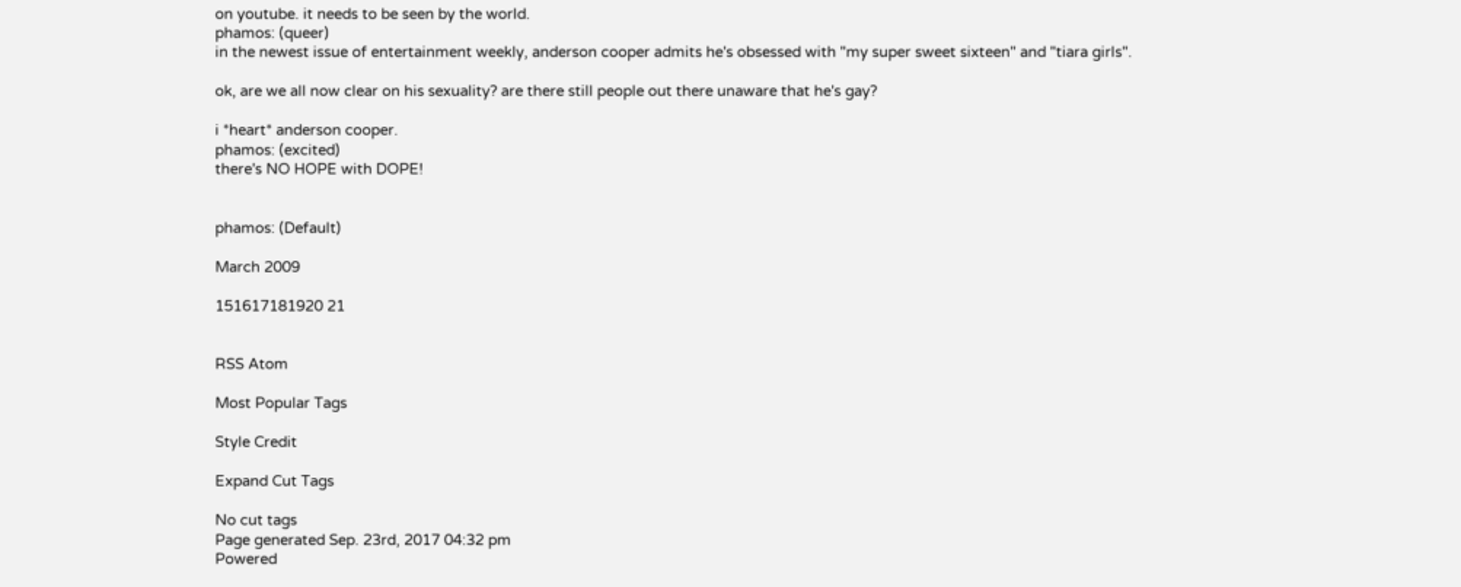on youtube. it needs to be seen by the world.
phamos: (queer)
in the newest issue of entertainment weekly, anderson cooper admits he's obsessed with "my super sweet sixteen" and "tiara girls".

ok, are we all now clear on his sexuality? are there still people out there unaware that he's gay?

i *heart* anderson cooper.
phamos: (excited)
there's NO HOPE with DOPE!


phamos: (Default)

March 2009

151617181920 21


RSS Atom

Most Popular Tags

Style Credit

Expand Cut Tags

No cut tags
Page generated Sep. 23rd, 2017 04:32 pm
Powered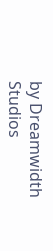by Dreamwidth Studios